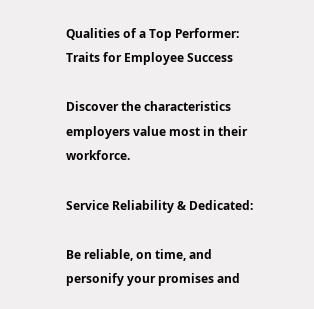Qualities of a Top Performer: Traits for Employee Success

Discover the characteristics employers value most in their workforce.

Service Reliability & Dedicated:

Be reliable, on time, and personify your promises and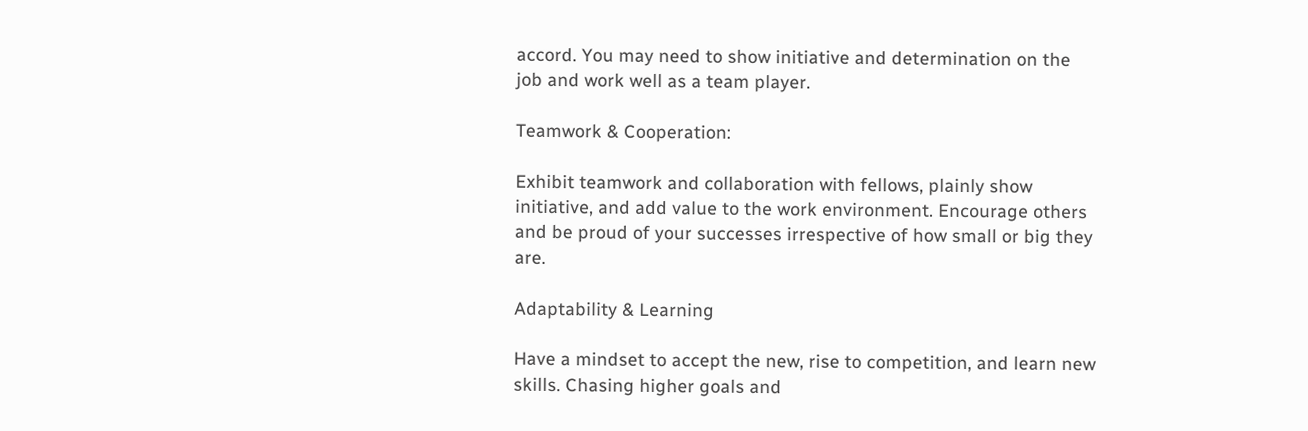accord. You may need to show initiative and determination on the job and work well as a team player.

Teamwork & Cooperation:

Exhibit teamwork and collaboration with fellows, plainly show initiative, and add value to the work environment. Encourage others and be proud of your successes irrespective of how small or big they are.

Adaptability & Learning

Have a mindset to accept the new, rise to competition, and learn new skills. Chasing higher goals and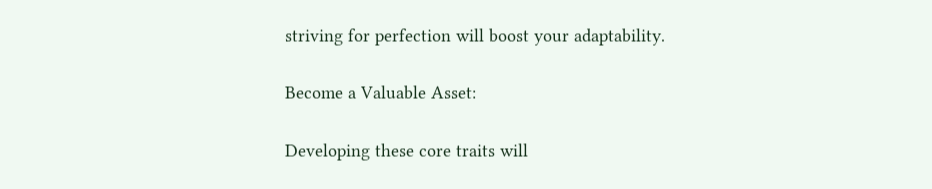striving for perfection will boost your adaptability.

Become a Valuable Asset:

Developing these core traits will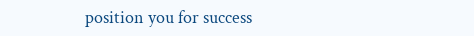position you for success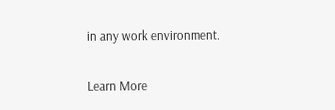in any work environment.

Learn More